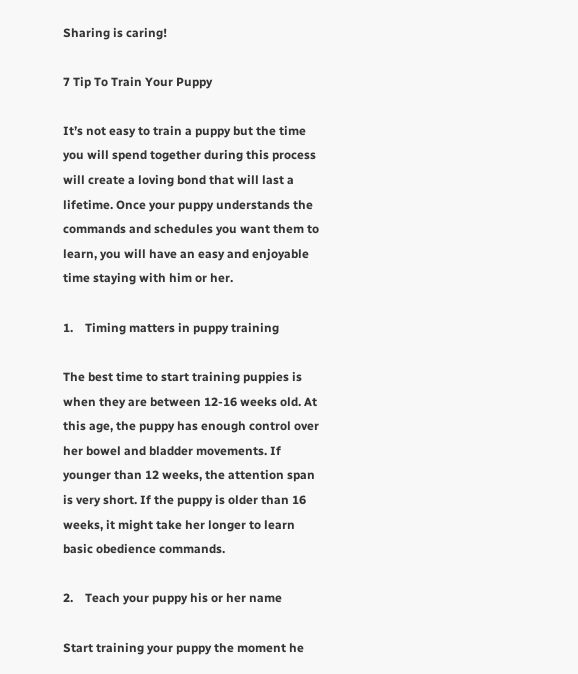Sharing is caring!

7 Tip To Train Your Puppy

It’s not easy to train a puppy but the time you will spend together during this process will create a loving bond that will last a lifetime. Once your puppy understands the commands and schedules you want them to learn, you will have an easy and enjoyable time staying with him or her.

1.    Timing matters in puppy training

The best time to start training puppies is when they are between 12-16 weeks old. At this age, the puppy has enough control over her bowel and bladder movements. If younger than 12 weeks, the attention span is very short. If the puppy is older than 16 weeks, it might take her longer to learn basic obedience commands.

2.    Teach your puppy his or her name

Start training your puppy the moment he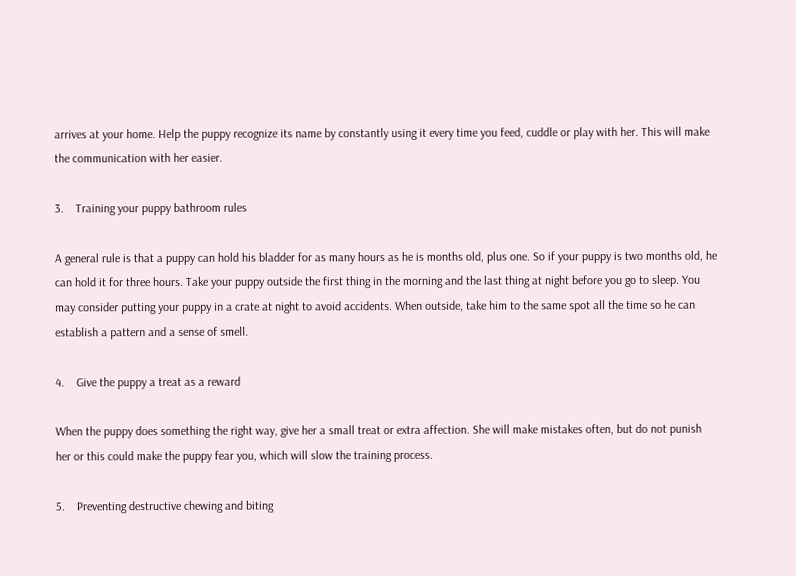arrives at your home. Help the puppy recognize its name by constantly using it every time you feed, cuddle or play with her. This will make the communication with her easier.

3.    Training your puppy bathroom rules

A general rule is that a puppy can hold his bladder for as many hours as he is months old, plus one. So if your puppy is two months old, he can hold it for three hours. Take your puppy outside the first thing in the morning and the last thing at night before you go to sleep. You may consider putting your puppy in a crate at night to avoid accidents. When outside, take him to the same spot all the time so he can establish a pattern and a sense of smell.

4.    Give the puppy a treat as a reward

When the puppy does something the right way, give her a small treat or extra affection. She will make mistakes often, but do not punish her or this could make the puppy fear you, which will slow the training process.

5.    Preventing destructive chewing and biting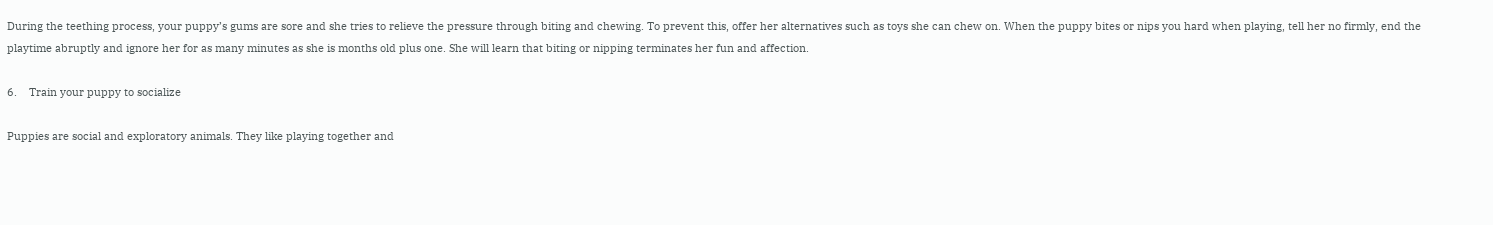During the teething process, your puppy’s gums are sore and she tries to relieve the pressure through biting and chewing. To prevent this, offer her alternatives such as toys she can chew on. When the puppy bites or nips you hard when playing, tell her no firmly, end the playtime abruptly and ignore her for as many minutes as she is months old plus one. She will learn that biting or nipping terminates her fun and affection.

6.    Train your puppy to socialize

Puppies are social and exploratory animals. They like playing together and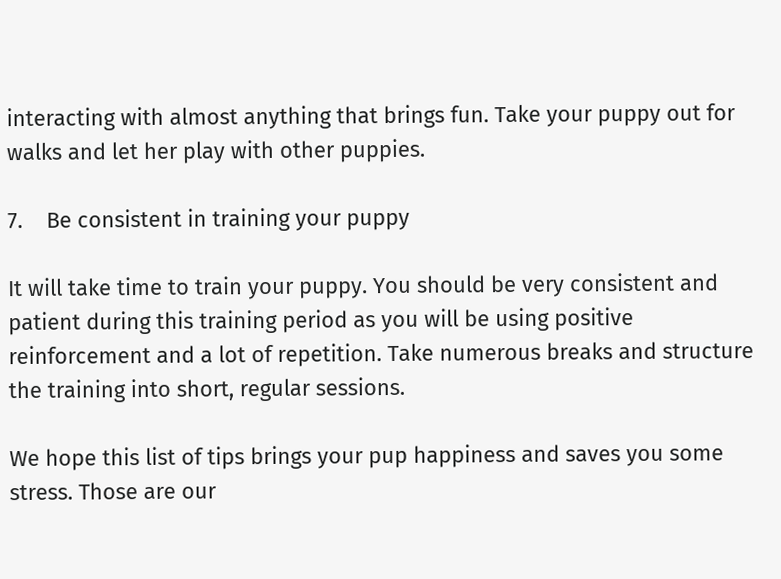interacting with almost anything that brings fun. Take your puppy out for walks and let her play with other puppies.

7.    Be consistent in training your puppy

It will take time to train your puppy. You should be very consistent and patient during this training period as you will be using positive reinforcement and a lot of repetition. Take numerous breaks and structure the training into short, regular sessions.

We hope this list of tips brings your pup happiness and saves you some stress. Those are our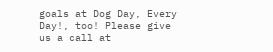goals at Dog Day, Every Day!, too! Please give us a call at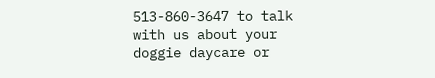513-860-3647 to talk with us about your doggie daycare or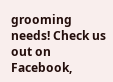grooming needs! Check us out on Facebook,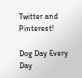Twitter and Pinterest!

Dog Day Every Day